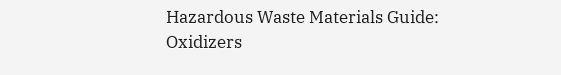Hazardous Waste Materials Guide: Oxidizers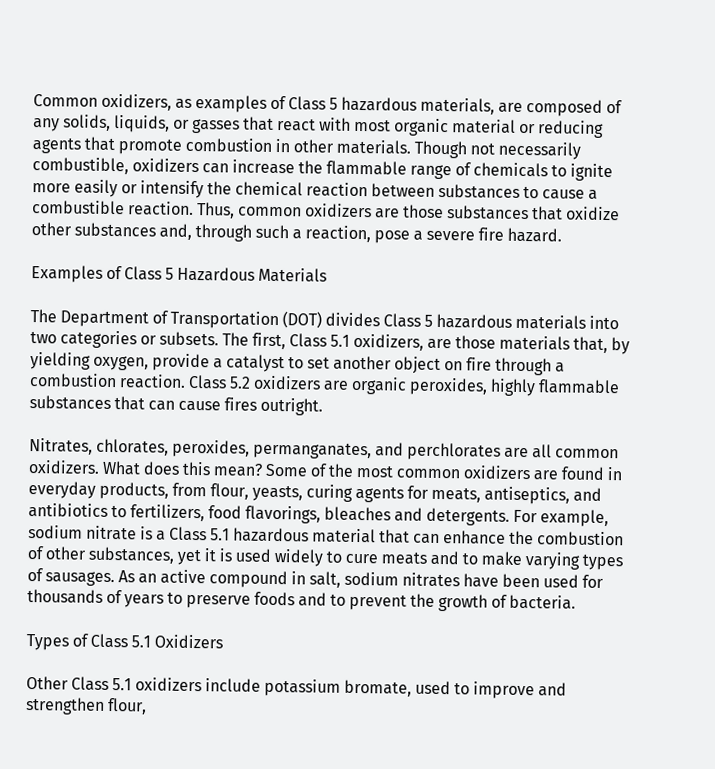Common oxidizers, as examples of Class 5 hazardous materials, are composed of any solids, liquids, or gasses that react with most organic material or reducing agents that promote combustion in other materials. Though not necessarily combustible, oxidizers can increase the flammable range of chemicals to ignite more easily or intensify the chemical reaction between substances to cause a combustible reaction. Thus, common oxidizers are those substances that oxidize other substances and, through such a reaction, pose a severe fire hazard.

Examples of Class 5 Hazardous Materials

The Department of Transportation (DOT) divides Class 5 hazardous materials into two categories or subsets. The first, Class 5.1 oxidizers, are those materials that, by yielding oxygen, provide a catalyst to set another object on fire through a combustion reaction. Class 5.2 oxidizers are organic peroxides, highly flammable substances that can cause fires outright.

Nitrates, chlorates, peroxides, permanganates, and perchlorates are all common oxidizers. What does this mean? Some of the most common oxidizers are found in everyday products, from flour, yeasts, curing agents for meats, antiseptics, and antibiotics to fertilizers, food flavorings, bleaches and detergents. For example, sodium nitrate is a Class 5.1 hazardous material that can enhance the combustion of other substances, yet it is used widely to cure meats and to make varying types of sausages. As an active compound in salt, sodium nitrates have been used for thousands of years to preserve foods and to prevent the growth of bacteria.

Types of Class 5.1 Oxidizers

Other Class 5.1 oxidizers include potassium bromate, used to improve and strengthen flour,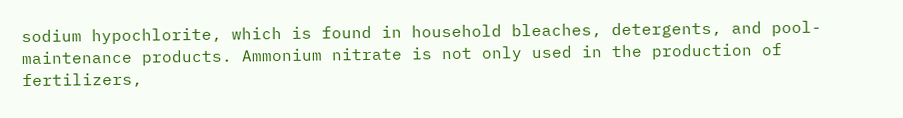sodium hypochlorite, which is found in household bleaches, detergents, and pool-maintenance products. Ammonium nitrate is not only used in the production of fertilizers,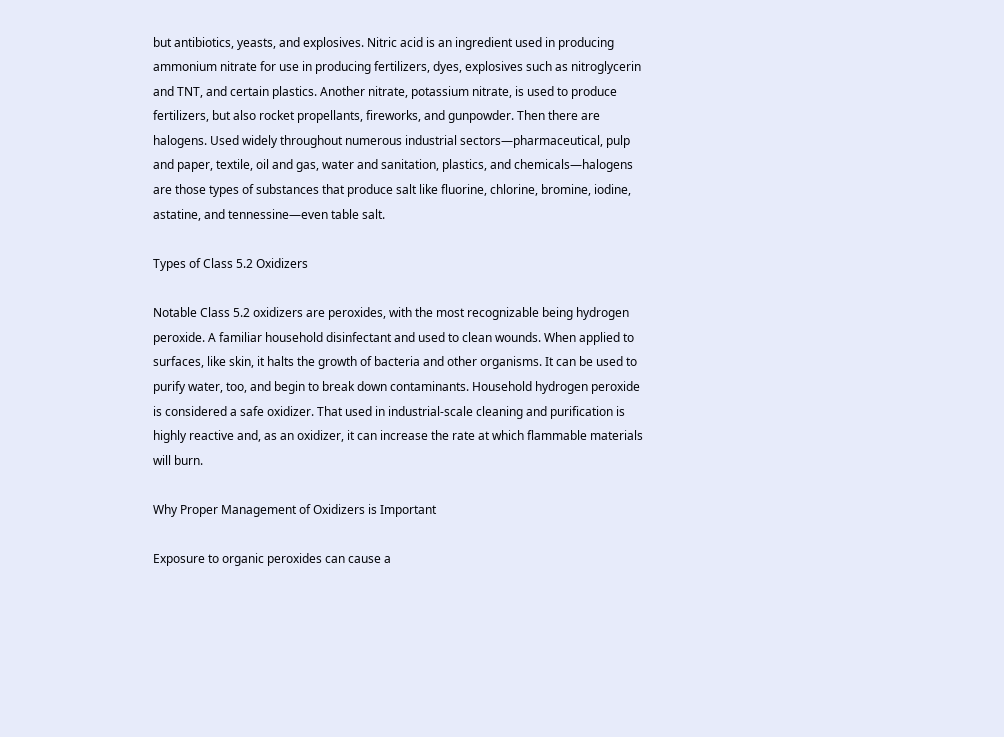but antibiotics, yeasts, and explosives. Nitric acid is an ingredient used in producing ammonium nitrate for use in producing fertilizers, dyes, explosives such as nitroglycerin and TNT, and certain plastics. Another nitrate, potassium nitrate, is used to produce fertilizers, but also rocket propellants, fireworks, and gunpowder. Then there are halogens. Used widely throughout numerous industrial sectors—pharmaceutical, pulp and paper, textile, oil and gas, water and sanitation, plastics, and chemicals—halogens are those types of substances that produce salt like fluorine, chlorine, bromine, iodine, astatine, and tennessine—even table salt.

Types of Class 5.2 Oxidizers

Notable Class 5.2 oxidizers are peroxides, with the most recognizable being hydrogen peroxide. A familiar household disinfectant and used to clean wounds. When applied to surfaces, like skin, it halts the growth of bacteria and other organisms. It can be used to purify water, too, and begin to break down contaminants. Household hydrogen peroxide is considered a safe oxidizer. That used in industrial-scale cleaning and purification is highly reactive and, as an oxidizer, it can increase the rate at which flammable materials will burn.

Why Proper Management of Oxidizers is Important

Exposure to organic peroxides can cause a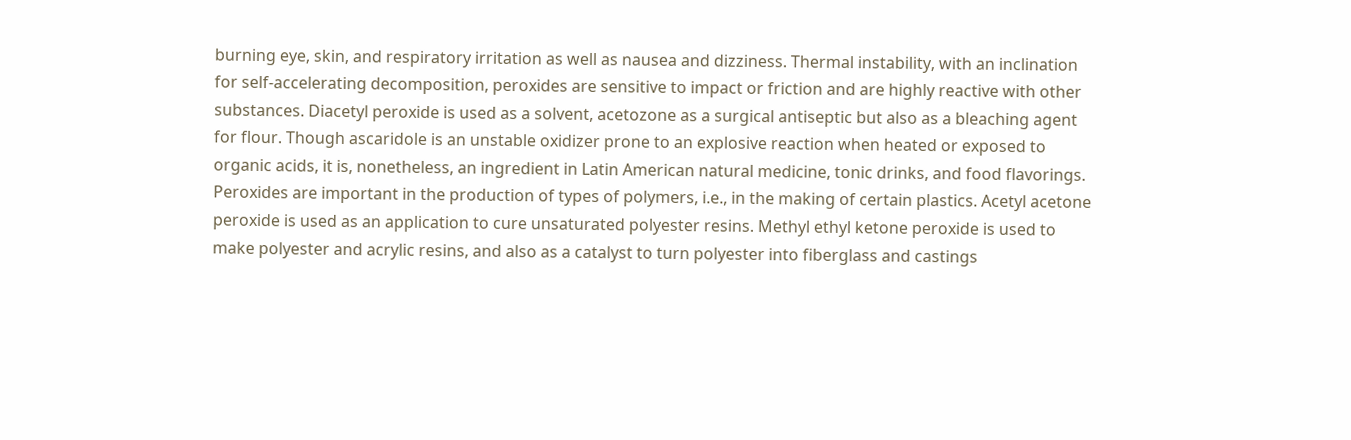burning eye, skin, and respiratory irritation as well as nausea and dizziness. Thermal instability, with an inclination for self-accelerating decomposition, peroxides are sensitive to impact or friction and are highly reactive with other substances. Diacetyl peroxide is used as a solvent, acetozone as a surgical antiseptic but also as a bleaching agent for flour. Though ascaridole is an unstable oxidizer prone to an explosive reaction when heated or exposed to organic acids, it is, nonetheless, an ingredient in Latin American natural medicine, tonic drinks, and food flavorings. Peroxides are important in the production of types of polymers, i.e., in the making of certain plastics. Acetyl acetone peroxide is used as an application to cure unsaturated polyester resins. Methyl ethyl ketone peroxide is used to make polyester and acrylic resins, and also as a catalyst to turn polyester into fiberglass and castings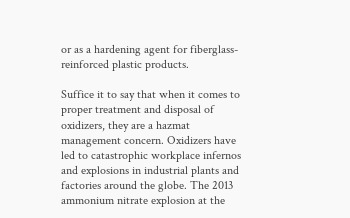or as a hardening agent for fiberglass-reinforced plastic products.

Suffice it to say that when it comes to proper treatment and disposal of oxidizers, they are a hazmat management concern. Oxidizers have led to catastrophic workplace infernos and explosions in industrial plants and factories around the globe. The 2013 ammonium nitrate explosion at the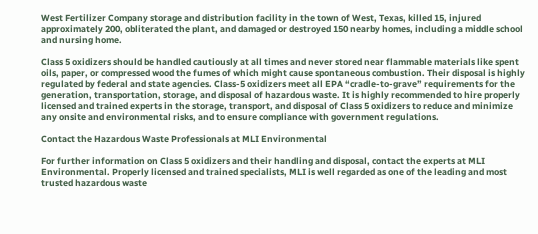West Fertilizer Company storage and distribution facility in the town of West, Texas, killed 15, injured approximately 200, obliterated the plant, and damaged or destroyed 150 nearby homes, including a middle school and nursing home.

Class 5 oxidizers should be handled cautiously at all times and never stored near flammable materials like spent oils, paper, or compressed wood the fumes of which might cause spontaneous combustion. Their disposal is highly regulated by federal and state agencies. Class-5 oxidizers meet all EPA “cradle-to-grave” requirements for the generation, transportation, storage, and disposal of hazardous waste. It is highly recommended to hire properly licensed and trained experts in the storage, transport, and disposal of Class 5 oxidizers to reduce and minimize any onsite and environmental risks, and to ensure compliance with government regulations.

Contact the Hazardous Waste Professionals at MLI Environmental

For further information on Class 5 oxidizers and their handling and disposal, contact the experts at MLI Environmental. Properly licensed and trained specialists, MLI is well regarded as one of the leading and most trusted hazardous waste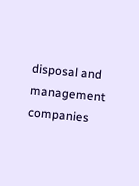disposal and management companies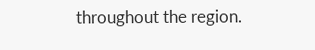throughout the region.